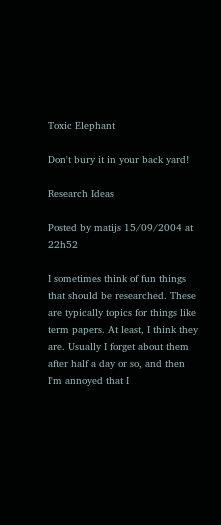Toxic Elephant

Don't bury it in your back yard!

Research Ideas

Posted by matijs 15/09/2004 at 22h52

I sometimes think of fun things that should be researched. These are typically topics for things like term papers. At least, I think they are. Usually I forget about them after half a day or so, and then I'm annoyed that I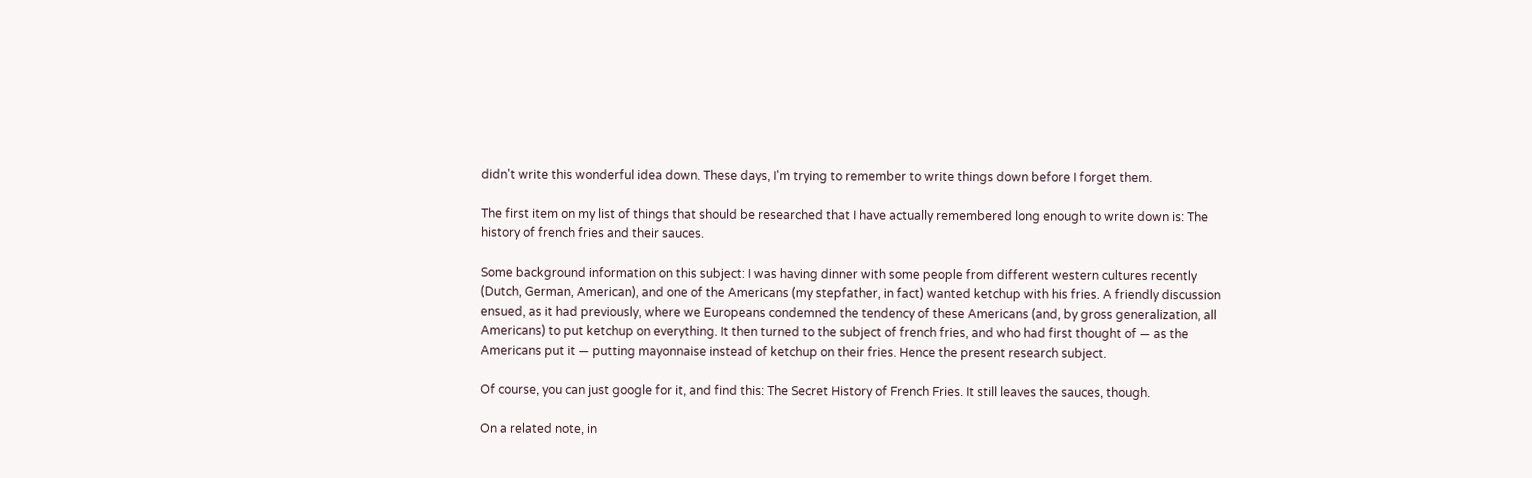didn't write this wonderful idea down. These days, I'm trying to remember to write things down before I forget them.

The first item on my list of things that should be researched that I have actually remembered long enough to write down is: The history of french fries and their sauces.

Some background information on this subject: I was having dinner with some people from different western cultures recently (Dutch, German, American), and one of the Americans (my stepfather, in fact) wanted ketchup with his fries. A friendly discussion ensued, as it had previously, where we Europeans condemned the tendency of these Americans (and, by gross generalization, all Americans) to put ketchup on everything. It then turned to the subject of french fries, and who had first thought of — as the Americans put it — putting mayonnaise instead of ketchup on their fries. Hence the present research subject.

Of course, you can just google for it, and find this: The Secret History of French Fries. It still leaves the sauces, though.

On a related note, in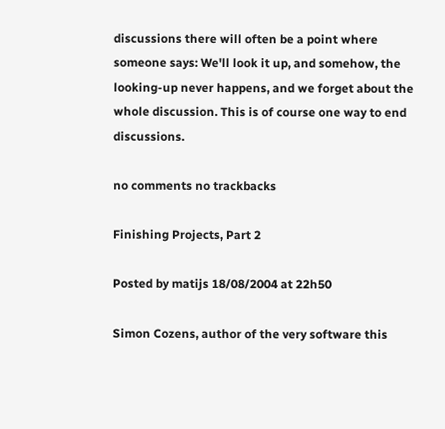discussions there will often be a point where someone says: We'll look it up, and somehow, the looking-up never happens, and we forget about the whole discussion. This is of course one way to end discussions.

no comments no trackbacks

Finishing Projects, Part 2

Posted by matijs 18/08/2004 at 22h50

Simon Cozens, author of the very software this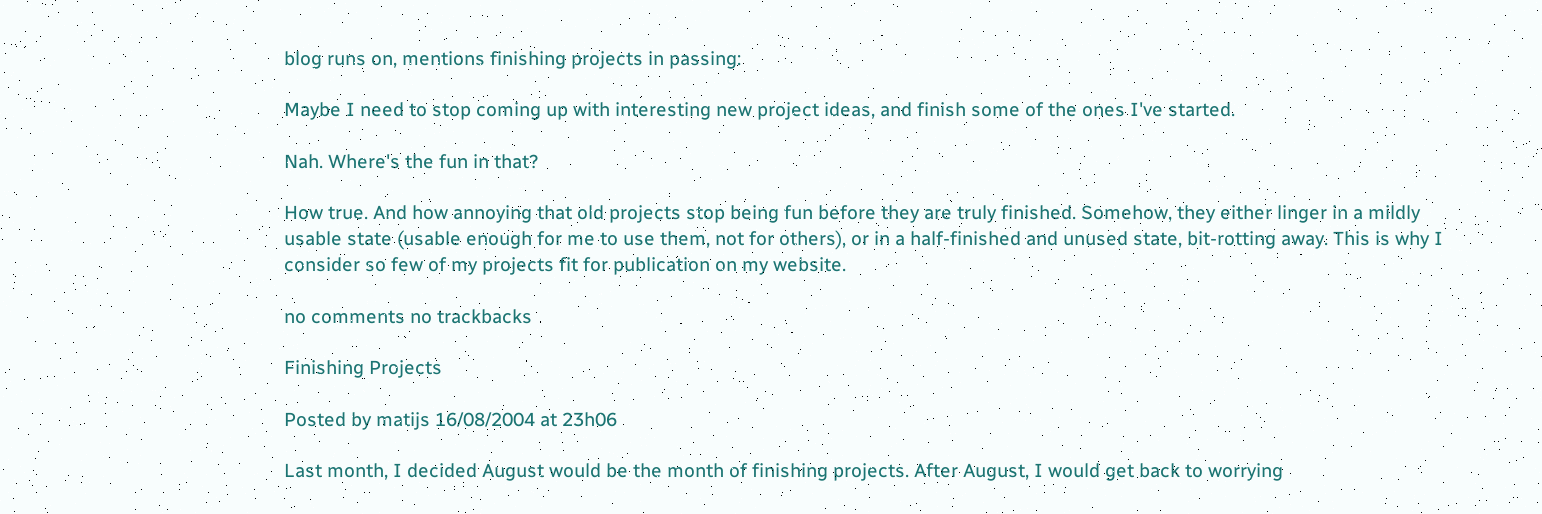blog runs on, mentions finishing projects in passing:

Maybe I need to stop coming up with interesting new project ideas, and finish some of the ones I've started.

Nah. Where's the fun in that?

How true. And how annoying that old projects stop being fun before they are truly finished. Somehow, they either linger in a mildly usable state (usable enough for me to use them, not for others), or in a half-finished and unused state, bit-rotting away. This is why I consider so few of my projects fit for publication on my website.

no comments no trackbacks

Finishing Projects

Posted by matijs 16/08/2004 at 23h06

Last month, I decided August would be the month of finishing projects. After August, I would get back to worrying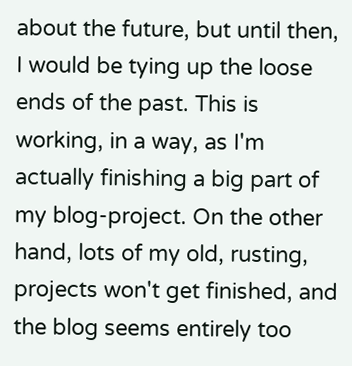about the future, but until then, I would be tying up the loose ends of the past. This is working, in a way, as I'm actually finishing a big part of my blog-project. On the other hand, lots of my old, rusting, projects won't get finished, and the blog seems entirely too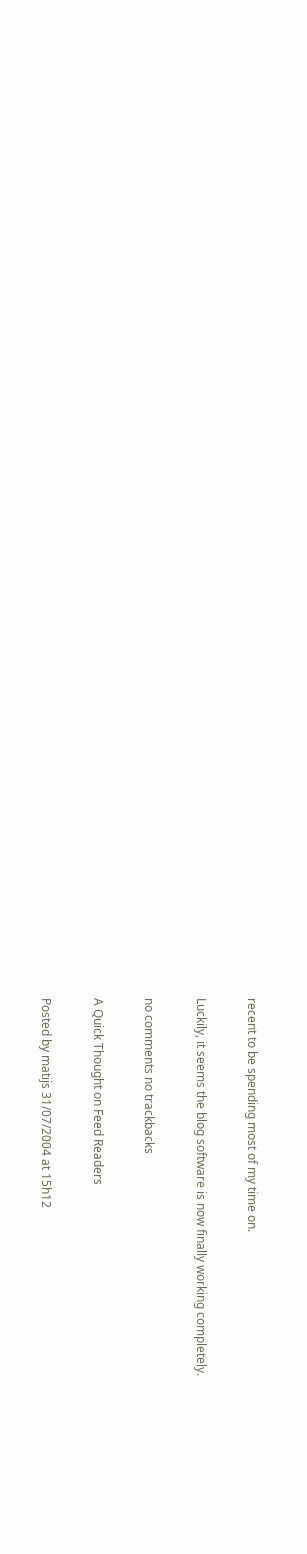recent to be spending most of my time on.

Luckily, it seems the blog software is now finally working completely.

no comments no trackbacks

A Quick Thought on Feed Readers

Posted by matijs 31/07/2004 at 15h12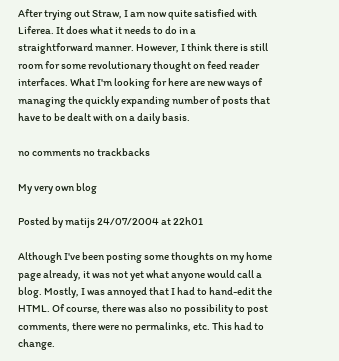After trying out Straw, I am now quite satisfied with Liferea. It does what it needs to do in a straightforward manner. However, I think there is still room for some revolutionary thought on feed reader interfaces. What I'm looking for here are new ways of managing the quickly expanding number of posts that have to be dealt with on a daily basis.

no comments no trackbacks

My very own blog

Posted by matijs 24/07/2004 at 22h01

Although I've been posting some thoughts on my home page already, it was not yet what anyone would call a blog. Mostly, I was annoyed that I had to hand-edit the HTML. Of course, there was also no possibility to post comments, there were no permalinks, etc. This had to change.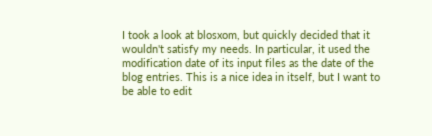I took a look at blosxom, but quickly decided that it wouldn't satisfy my needs. In particular, it used the modification date of its input files as the date of the blog entries. This is a nice idea in itself, but I want to be able to edit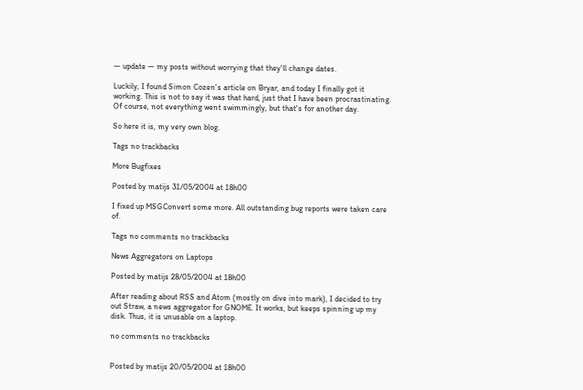— update — my posts without worrying that they'll change dates.

Luckily, I found Simon Cozen's article on Bryar, and today I finally got it working. This is not to say it was that hard, just that I have been procrastinating. Of course, not everything went swimmingly, but that's for another day.

So here it is, my very own blog.

Tags no trackbacks

More Bugfixes

Posted by matijs 31/05/2004 at 18h00

I fixed up MSGConvert some more. All outstanding bug reports were taken care of.

Tags no comments no trackbacks

News Aggregators on Laptops

Posted by matijs 28/05/2004 at 18h00

After reading about RSS and Atom (mostly on dive into mark), I decided to try out Straw, a news aggregator for GNOME. It works, but keeps spinning up my disk. Thus, it is unusable on a laptop.

no comments no trackbacks


Posted by matijs 20/05/2004 at 18h00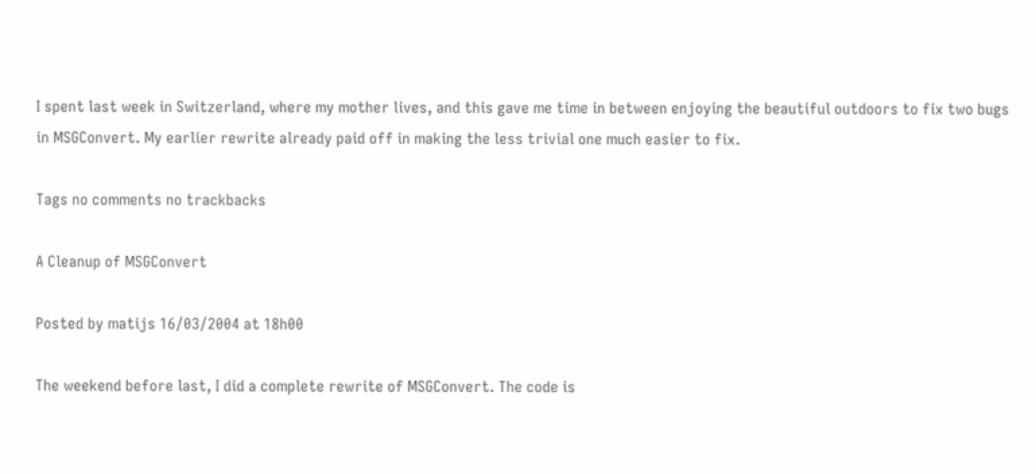I spent last week in Switzerland, where my mother lives, and this gave me time in between enjoying the beautiful outdoors to fix two bugs in MSGConvert. My earlier rewrite already paid off in making the less trivial one much easier to fix.

Tags no comments no trackbacks

A Cleanup of MSGConvert

Posted by matijs 16/03/2004 at 18h00

The weekend before last, I did a complete rewrite of MSGConvert. The code is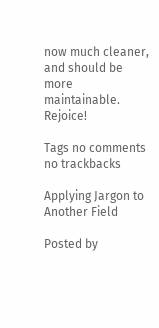now much cleaner, and should be more maintainable. Rejoice!

Tags no comments no trackbacks

Applying Jargon to Another Field

Posted by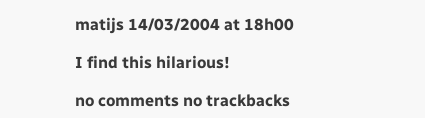matijs 14/03/2004 at 18h00

I find this hilarious!

no comments no trackbacks